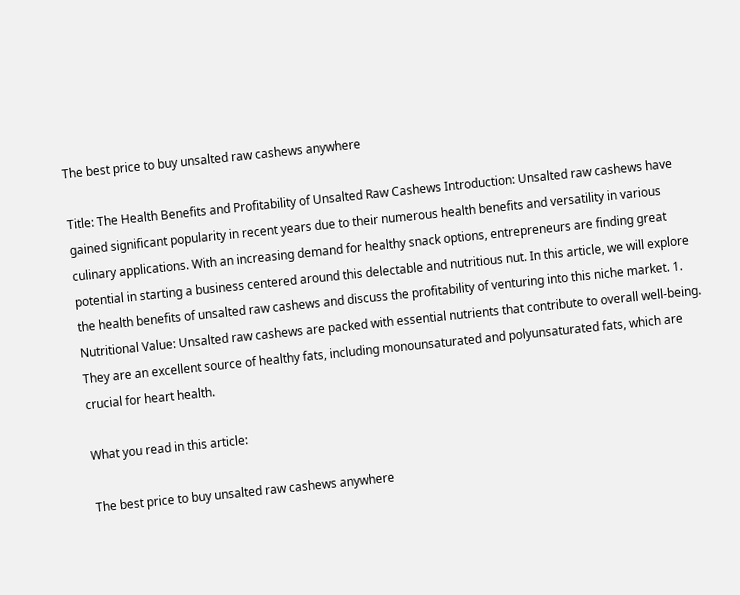The best price to buy unsalted raw cashews anywhere

Title: The Health Benefits and Profitability of Unsalted Raw Cashews Introduction: Unsalted raw cashews have gained significant popularity in recent years due to their numerous health benefits and versatility in various culinary applications. With an increasing demand for healthy snack options, entrepreneurs are finding great potential in starting a business centered around this delectable and nutritious nut. In this article, we will explore the health benefits of unsalted raw cashews and discuss the profitability of venturing into this niche market. 1. Nutritional Value: Unsalted raw cashews are packed with essential nutrients that contribute to overall well-being. They are an excellent source of healthy fats, including monounsaturated and polyunsaturated fats, which are crucial for heart health.

What you read in this article:

The best price to buy unsalted raw cashews anywhere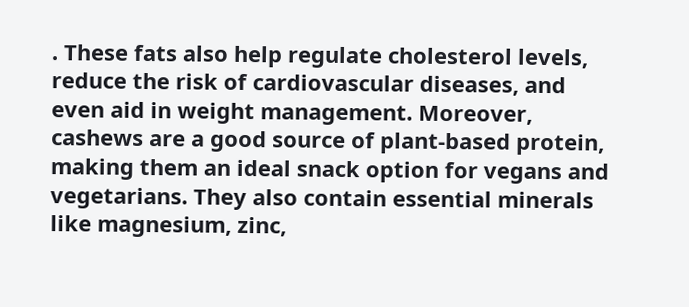. These fats also help regulate cholesterol levels, reduce the risk of cardiovascular diseases, and even aid in weight management. Moreover, cashews are a good source of plant-based protein, making them an ideal snack option for vegans and vegetarians. They also contain essential minerals like magnesium, zinc,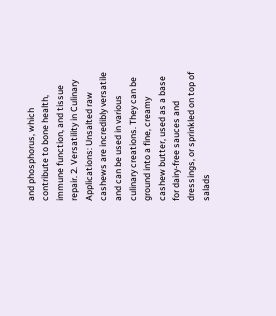and phosphorus, which contribute to bone health, immune function, and tissue repair. 2. Versatility in Culinary Applications: Unsalted raw cashews are incredibly versatile and can be used in various culinary creations. They can be ground into a fine, creamy cashew butter, used as a base for dairy-free sauces and dressings, or sprinkled on top of salads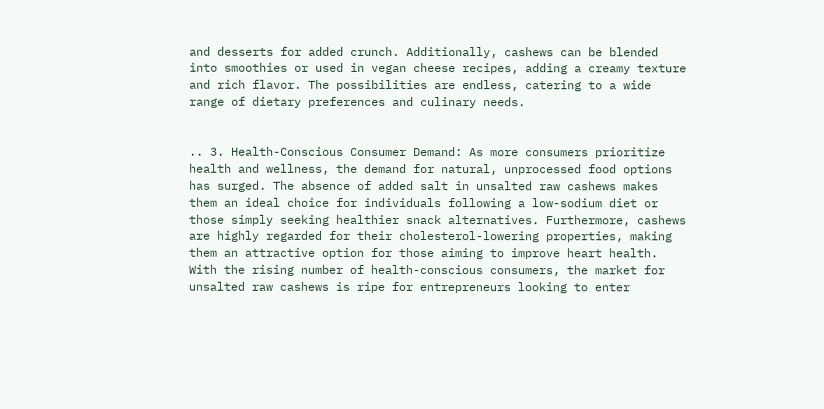and desserts for added crunch. Additionally, cashews can be blended into smoothies or used in vegan cheese recipes, adding a creamy texture and rich flavor. The possibilities are endless, catering to a wide range of dietary preferences and culinary needs.


.. 3. Health-Conscious Consumer Demand: As more consumers prioritize health and wellness, the demand for natural, unprocessed food options has surged. The absence of added salt in unsalted raw cashews makes them an ideal choice for individuals following a low-sodium diet or those simply seeking healthier snack alternatives. Furthermore, cashews are highly regarded for their cholesterol-lowering properties, making them an attractive option for those aiming to improve heart health. With the rising number of health-conscious consumers, the market for unsalted raw cashews is ripe for entrepreneurs looking to enter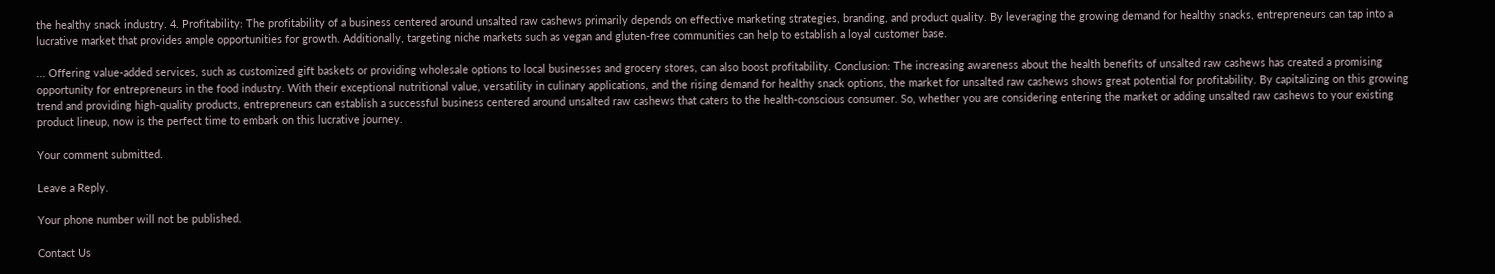the healthy snack industry. 4. Profitability: The profitability of a business centered around unsalted raw cashews primarily depends on effective marketing strategies, branding, and product quality. By leveraging the growing demand for healthy snacks, entrepreneurs can tap into a lucrative market that provides ample opportunities for growth. Additionally, targeting niche markets such as vegan and gluten-free communities can help to establish a loyal customer base.

... Offering value-added services, such as customized gift baskets or providing wholesale options to local businesses and grocery stores, can also boost profitability. Conclusion: The increasing awareness about the health benefits of unsalted raw cashews has created a promising opportunity for entrepreneurs in the food industry. With their exceptional nutritional value, versatility in culinary applications, and the rising demand for healthy snack options, the market for unsalted raw cashews shows great potential for profitability. By capitalizing on this growing trend and providing high-quality products, entrepreneurs can establish a successful business centered around unsalted raw cashews that caters to the health-conscious consumer. So, whether you are considering entering the market or adding unsalted raw cashews to your existing product lineup, now is the perfect time to embark on this lucrative journey.

Your comment submitted.

Leave a Reply.

Your phone number will not be published.

Contact Us